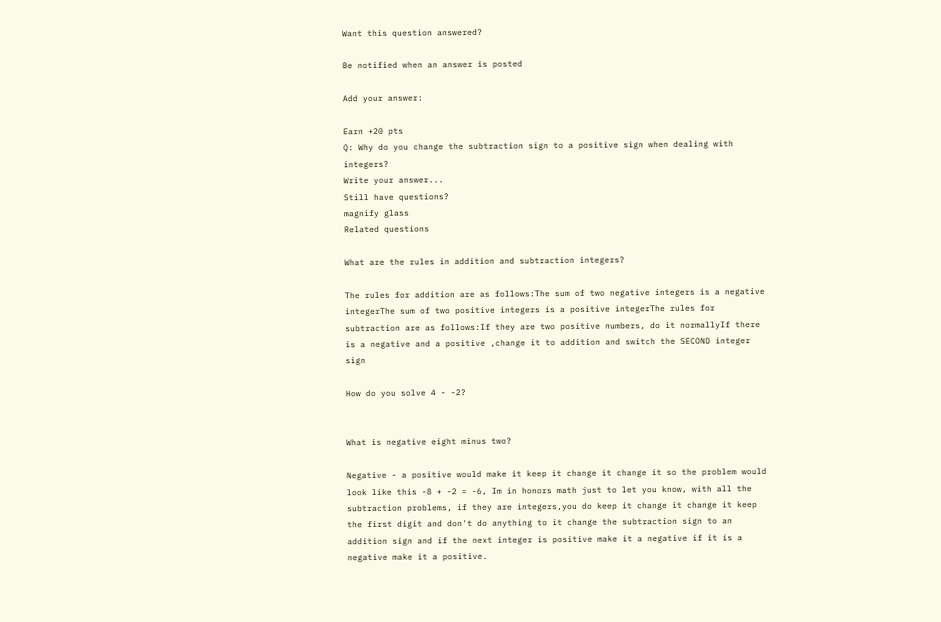Want this question answered?

Be notified when an answer is posted

Add your answer:

Earn +20 pts
Q: Why do you change the subtraction sign to a positive sign when dealing with integers?
Write your answer...
Still have questions?
magnify glass
Related questions

What are the rules in addition and subtraction integers?

The rules for addition are as follows:The sum of two negative integers is a negative integerThe sum of two positive integers is a positive integerThe rules for subtraction are as follows:If they are two positive numbers, do it normallyIf there is a negative and a positive ,change it to addition and switch the SECOND integer sign

How do you solve 4 - -2?


What is negative eight minus two?

Negative - a positive would make it keep it change it change it so the problem would look like this -8 + -2 = -6, Im in honors math just to let you know, with all the subtraction problems, if they are integers,you do keep it change it change it keep the first digit and don't do anything to it change the subtraction sign to an addition sign and if the next integer is positive make it a negative if it is a negative make it a positive.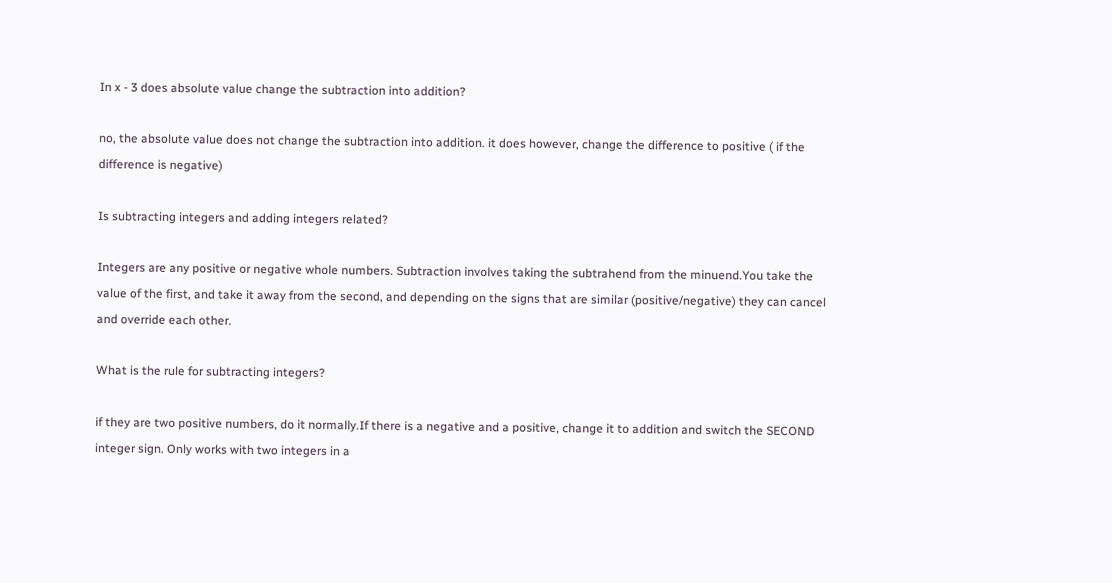In x - 3 does absolute value change the subtraction into addition?

no, the absolute value does not change the subtraction into addition. it does however, change the difference to positive ( if the difference is negative)

Is subtracting integers and adding integers related?

Integers are any positive or negative whole numbers. Subtraction involves taking the subtrahend from the minuend.You take the value of the first, and take it away from the second, and depending on the signs that are similar (positive/negative) they can cancel and override each other.

What is the rule for subtracting integers?

if they are two positive numbers, do it normally.If there is a negative and a positive, change it to addition and switch the SECOND integer sign. Only works with two integers in a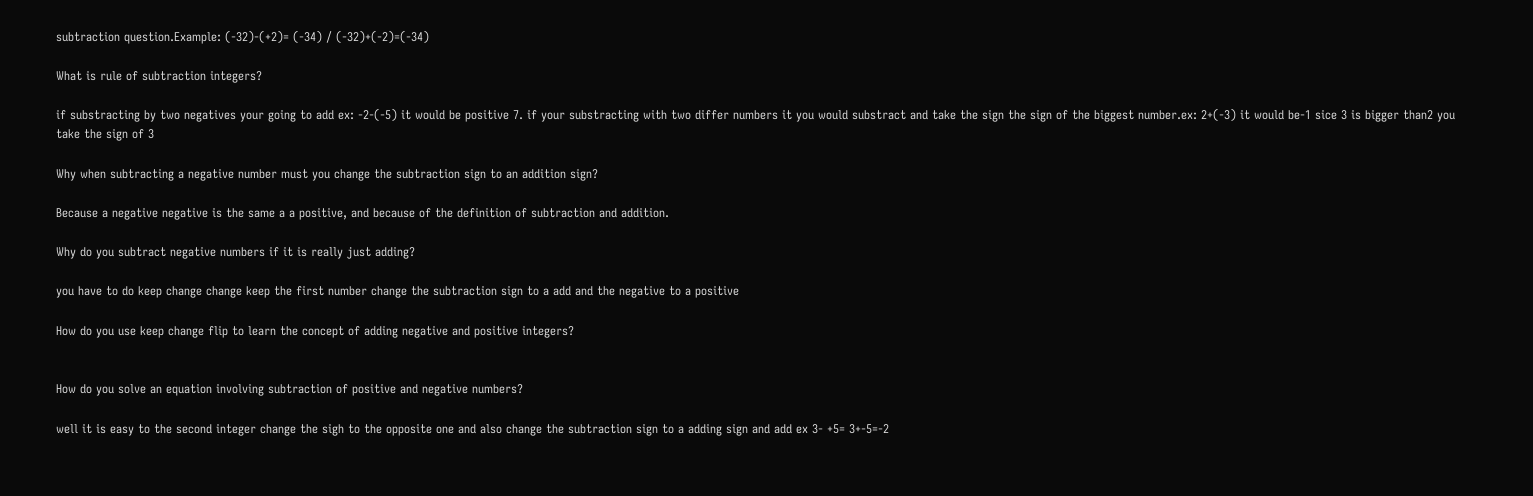subtraction question.Example: (-32)-(+2)= (-34) / (-32)+(-2)=(-34)

What is rule of subtraction integers?

if substracting by two negatives your going to add ex: -2-(-5) it would be positive 7. if your substracting with two differ numbers it you would substract and take the sign the sign of the biggest number.ex: 2+(-3) it would be-1 sice 3 is bigger than2 you take the sign of 3

Why when subtracting a negative number must you change the subtraction sign to an addition sign?

Because a negative negative is the same a a positive, and because of the definition of subtraction and addition.

Why do you subtract negative numbers if it is really just adding?

you have to do keep change change keep the first number change the subtraction sign to a add and the negative to a positive

How do you use keep change flip to learn the concept of adding negative and positive integers?


How do you solve an equation involving subtraction of positive and negative numbers?

well it is easy to the second integer change the sigh to the opposite one and also change the subtraction sign to a adding sign and add ex 3- +5= 3+-5=-2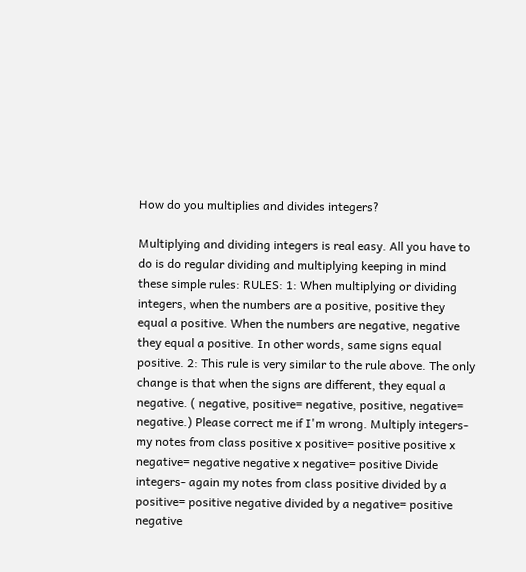How do you multiplies and divides integers?

Multiplying and dividing integers is real easy. All you have to do is do regular dividing and multiplying keeping in mind these simple rules: RULES: 1: When multiplying or dividing integers, when the numbers are a positive, positive they equal a positive. When the numbers are negative, negative they equal a positive. In other words, same signs equal positive. 2: This rule is very similar to the rule above. The only change is that when the signs are different, they equal a negative. ( negative, positive= negative, positive, negative= negative.) Please correct me if I'm wrong. Multiply integers- my notes from class positive x positive= positive positive x negative= negative negative x negative= positive Divide integers- again my notes from class positive divided by a positive= positive negative divided by a negative= positive negative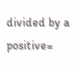divided by a positive=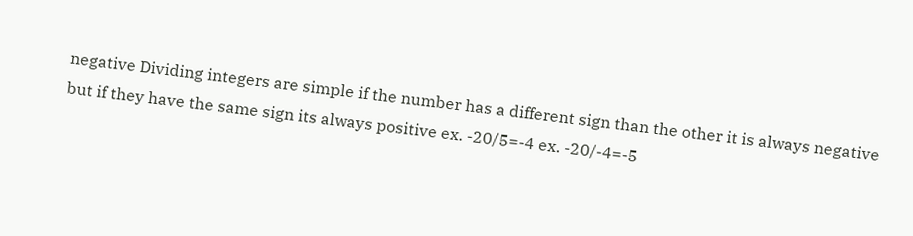negative Dividing integers are simple if the number has a different sign than the other it is always negative but if they have the same sign its always positive ex. -20/5=-4 ex. -20/-4=-5